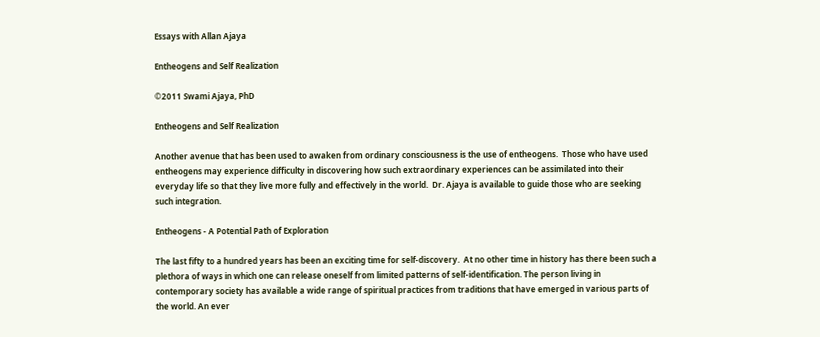Essays with Allan Ajaya

Entheogens and Self Realization

©2011 Swami Ajaya, PhD

Entheogens and Self Realization

Another avenue that has been used to awaken from ordinary consciousness is the use of entheogens.  Those who have used entheogens may experience difficulty in discovering how such extraordinary experiences can be assimilated into their everyday life so that they live more fully and effectively in the world.  Dr. Ajaya is available to guide those who are seeking such integration.

Entheogens - A Potential Path of Exploration

The last fifty to a hundred years has been an exciting time for self-discovery.  At no other time in history has there been such a plethora of ways in which one can release oneself from limited patterns of self-identification. The person living in contemporary society has available a wide range of spiritual practices from traditions that have emerged in various parts of the world. An ever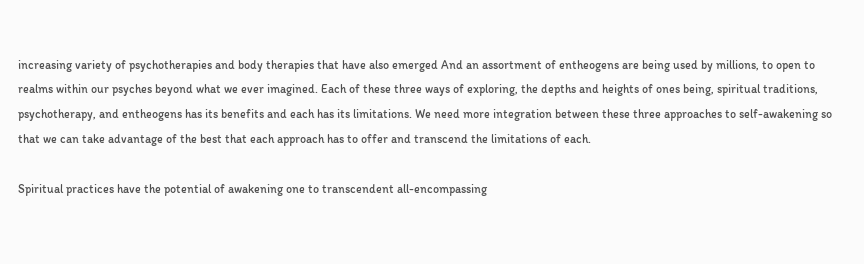increasing variety of psychotherapies and body therapies that have also emerged And an assortment of entheogens are being used by millions, to open to realms within our psyches beyond what we ever imagined. Each of these three ways of exploring, the depths and heights of ones being, spiritual traditions, psychotherapy, and entheogens has its benefits and each has its limitations. We need more integration between these three approaches to self-awakening so that we can take advantage of the best that each approach has to offer and transcend the limitations of each.

Spiritual practices have the potential of awakening one to transcendent all-encompassing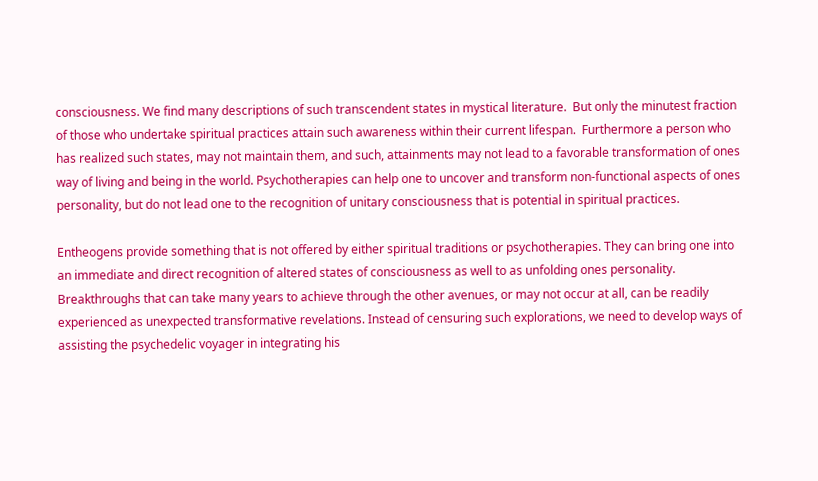consciousness. We find many descriptions of such transcendent states in mystical literature.  But only the minutest fraction of those who undertake spiritual practices attain such awareness within their current lifespan.  Furthermore a person who has realized such states, may not maintain them, and such, attainments may not lead to a favorable transformation of ones way of living and being in the world. Psychotherapies can help one to uncover and transform non-functional aspects of ones personality, but do not lead one to the recognition of unitary consciousness that is potential in spiritual practices.

Entheogens provide something that is not offered by either spiritual traditions or psychotherapies. They can bring one into an immediate and direct recognition of altered states of consciousness as well to as unfolding ones personality. Breakthroughs that can take many years to achieve through the other avenues, or may not occur at all, can be readily experienced as unexpected transformative revelations. Instead of censuring such explorations, we need to develop ways of assisting the psychedelic voyager in integrating his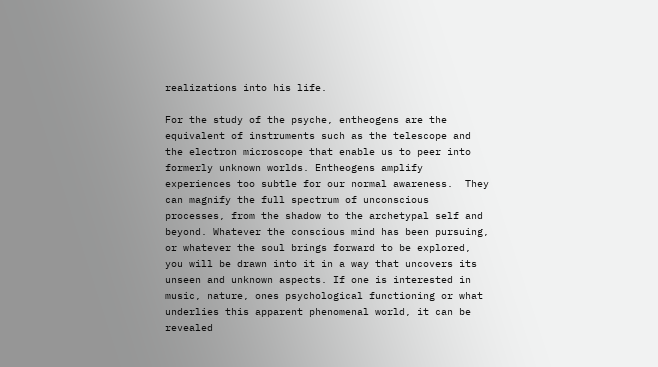realizations into his life.

For the study of the psyche, entheogens are the equivalent of instruments such as the telescope and the electron microscope that enable us to peer into formerly unknown worlds. Entheogens amplify experiences too subtle for our normal awareness.  They can magnify the full spectrum of unconscious processes, from the shadow to the archetypal self and beyond. Whatever the conscious mind has been pursuing, or whatever the soul brings forward to be explored, you will be drawn into it in a way that uncovers its unseen and unknown aspects. If one is interested in music, nature, ones psychological functioning or what underlies this apparent phenomenal world, it can be revealed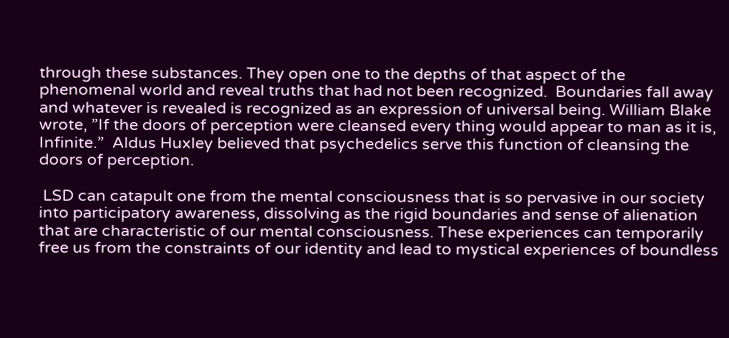through these substances. They open one to the depths of that aspect of the phenomenal world and reveal truths that had not been recognized.  Boundaries fall away and whatever is revealed is recognized as an expression of universal being. William Blake wrote, ”If the doors of perception were cleansed every thing would appear to man as it is, Infinite.”  Aldus Huxley believed that psychedelics serve this function of cleansing the doors of perception.

 LSD can catapult one from the mental consciousness that is so pervasive in our society into participatory awareness, dissolving as the rigid boundaries and sense of alienation that are characteristic of our mental consciousness. These experiences can temporarily free us from the constraints of our identity and lead to mystical experiences of boundless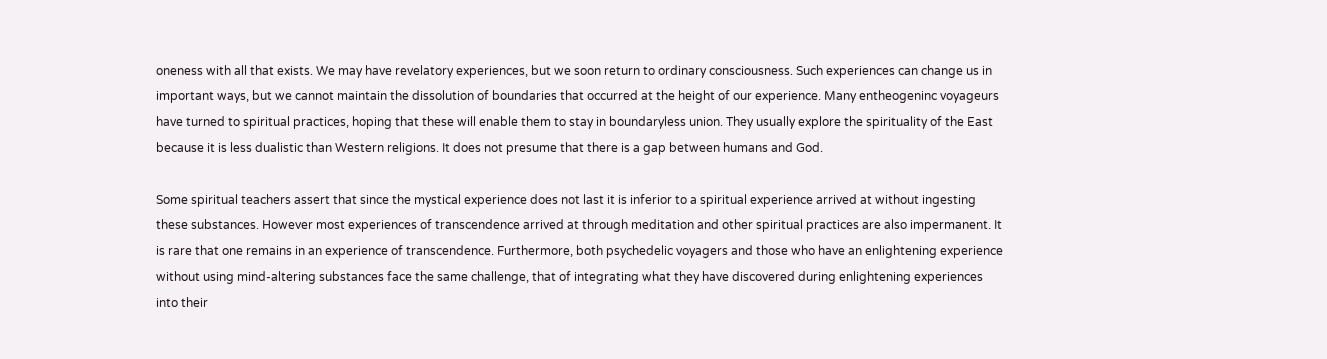oneness with all that exists. We may have revelatory experiences, but we soon return to ordinary consciousness. Such experiences can change us in important ways, but we cannot maintain the dissolution of boundaries that occurred at the height of our experience. Many entheogeninc voyageurs have turned to spiritual practices, hoping that these will enable them to stay in boundaryless union. They usually explore the spirituality of the East because it is less dualistic than Western religions. It does not presume that there is a gap between humans and God.

Some spiritual teachers assert that since the mystical experience does not last it is inferior to a spiritual experience arrived at without ingesting these substances. However most experiences of transcendence arrived at through meditation and other spiritual practices are also impermanent. It is rare that one remains in an experience of transcendence. Furthermore, both psychedelic voyagers and those who have an enlightening experience without using mind-altering substances face the same challenge, that of integrating what they have discovered during enlightening experiences into their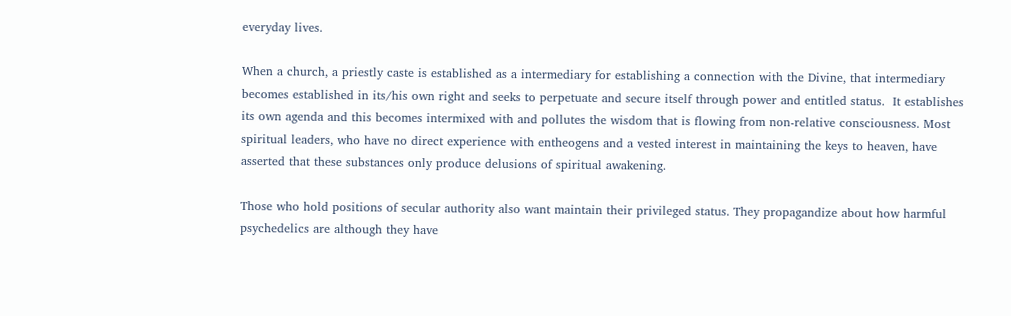everyday lives.

When a church, a priestly caste is established as a intermediary for establishing a connection with the Divine, that intermediary becomes established in its/his own right and seeks to perpetuate and secure itself through power and entitled status.  It establishes its own agenda and this becomes intermixed with and pollutes the wisdom that is flowing from non-relative consciousness. Most spiritual leaders, who have no direct experience with entheogens and a vested interest in maintaining the keys to heaven, have asserted that these substances only produce delusions of spiritual awakening.

Those who hold positions of secular authority also want maintain their privileged status. They propagandize about how harmful psychedelics are although they have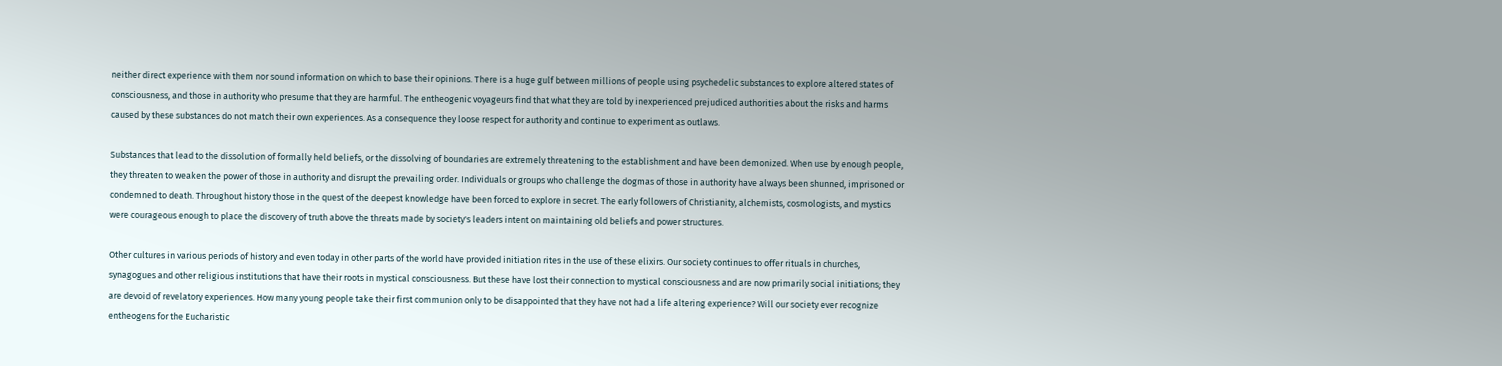neither direct experience with them nor sound information on which to base their opinions. There is a huge gulf between millions of people using psychedelic substances to explore altered states of consciousness, and those in authority who presume that they are harmful. The entheogenic voyageurs find that what they are told by inexperienced prejudiced authorities about the risks and harms caused by these substances do not match their own experiences. As a consequence they loose respect for authority and continue to experiment as outlaws.

Substances that lead to the dissolution of formally held beliefs, or the dissolving of boundaries are extremely threatening to the establishment and have been demonized. When use by enough people, they threaten to weaken the power of those in authority and disrupt the prevailing order. Individuals or groups who challenge the dogmas of those in authority have always been shunned, imprisoned or condemned to death. Throughout history those in the quest of the deepest knowledge have been forced to explore in secret. The early followers of Christianity, alchemists, cosmologists, and mystics were courageous enough to place the discovery of truth above the threats made by society's leaders intent on maintaining old beliefs and power structures.

Other cultures in various periods of history and even today in other parts of the world have provided initiation rites in the use of these elixirs. Our society continues to offer rituals in churches, synagogues and other religious institutions that have their roots in mystical consciousness. But these have lost their connection to mystical consciousness and are now primarily social initiations; they are devoid of revelatory experiences. How many young people take their first communion only to be disappointed that they have not had a life altering experience? Will our society ever recognize entheogens for the Eucharistic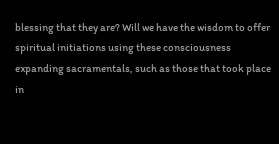blessing that they are? Will we have the wisdom to offer spiritual initiations using these consciousness expanding sacramentals, such as those that took place in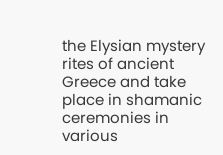the Elysian mystery rites of ancient Greece and take place in shamanic ceremonies in various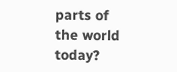parts of the world today?